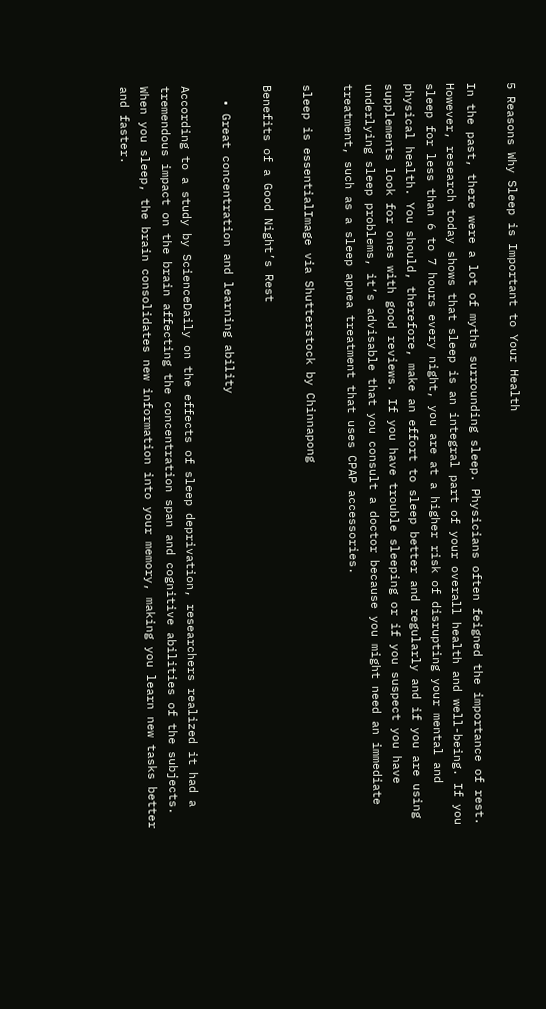5 Reasons Why Sleep is Important to Your Health

In the past, there were a lot of myths surrounding sleep. Physicians often feigned the importance of rest. However, research today shows that sleep is an integral part of your overall health and well-being. If you sleep for less than 6 to 7 hours every night, you are at a higher risk of disrupting your mental and physical health. You should, therefore, make an effort to sleep better and regularly and if you are using supplements look for ones with good reviews. If you have trouble sleeping or if you suspect you have underlying sleep problems, it’s advisable that you consult a doctor because you might need an immediate treatment, such as a sleep apnea treatment that uses CPAP accessories.

sleep is essentialImage via Shutterstock by Chinnapong

Benefits of a Good Night’s Rest

  • Great concentration and learning ability

According to a study by ScienceDaily on the effects of sleep deprivation, researchers realized it had a tremendous impact on the brain affecting the concentration span and cognitive abilities of the subjects. When you sleep, the brain consolidates new information into your memory, making you learn new tasks better and faster.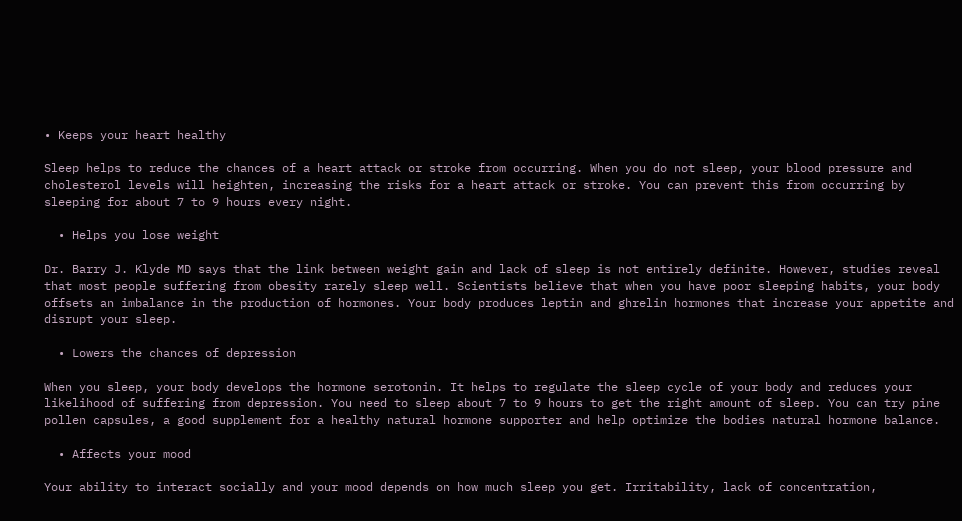• Keeps your heart healthy

Sleep helps to reduce the chances of a heart attack or stroke from occurring. When you do not sleep, your blood pressure and cholesterol levels will heighten, increasing the risks for a heart attack or stroke. You can prevent this from occurring by sleeping for about 7 to 9 hours every night.

  • Helps you lose weight

Dr. Barry J. Klyde MD says that the link between weight gain and lack of sleep is not entirely definite. However, studies reveal that most people suffering from obesity rarely sleep well. Scientists believe that when you have poor sleeping habits, your body offsets an imbalance in the production of hormones. Your body produces leptin and ghrelin hormones that increase your appetite and disrupt your sleep.

  • Lowers the chances of depression

When you sleep, your body develops the hormone serotonin. It helps to regulate the sleep cycle of your body and reduces your likelihood of suffering from depression. You need to sleep about 7 to 9 hours to get the right amount of sleep. You can try pine pollen capsules, a good supplement for a healthy natural hormone supporter and help optimize the bodies natural hormone balance.

  • Affects your mood

Your ability to interact socially and your mood depends on how much sleep you get. Irritability, lack of concentration,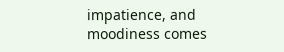impatience, and moodiness comes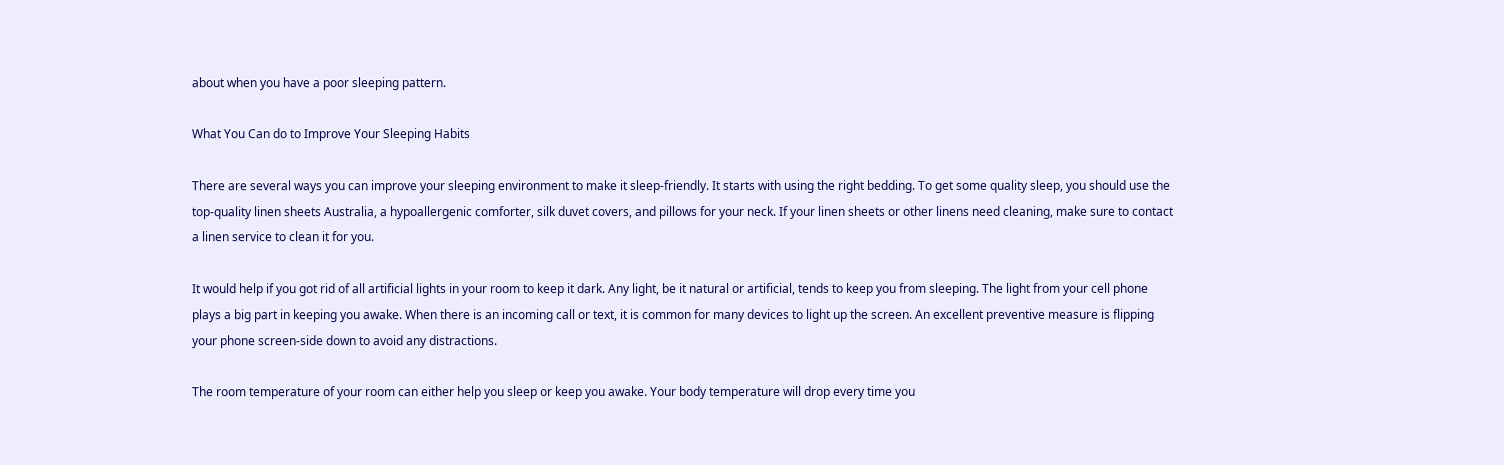about when you have a poor sleeping pattern.

What You Can do to Improve Your Sleeping Habits

There are several ways you can improve your sleeping environment to make it sleep-friendly. It starts with using the right bedding. To get some quality sleep, you should use the top-quality linen sheets Australia, a hypoallergenic comforter, silk duvet covers, and pillows for your neck. If your linen sheets or other linens need cleaning, make sure to contact a linen service to clean it for you.

It would help if you got rid of all artificial lights in your room to keep it dark. Any light, be it natural or artificial, tends to keep you from sleeping. The light from your cell phone plays a big part in keeping you awake. When there is an incoming call or text, it is common for many devices to light up the screen. An excellent preventive measure is flipping your phone screen-side down to avoid any distractions.

The room temperature of your room can either help you sleep or keep you awake. Your body temperature will drop every time you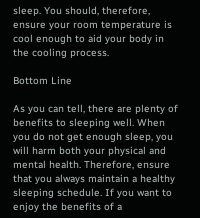sleep. You should, therefore, ensure your room temperature is cool enough to aid your body in the cooling process.

Bottom Line

As you can tell, there are plenty of benefits to sleeping well. When you do not get enough sleep, you will harm both your physical and mental health. Therefore, ensure that you always maintain a healthy sleeping schedule. If you want to enjoy the benefits of a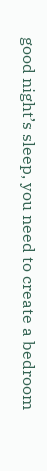good night’s sleep, you need to create a bedroom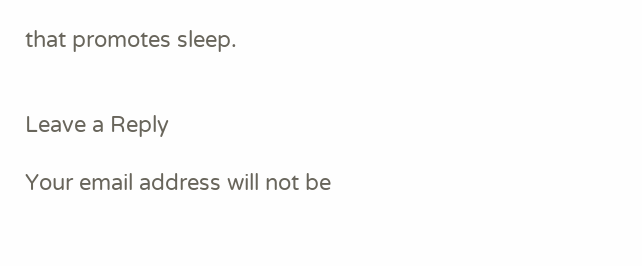that promotes sleep.


Leave a Reply

Your email address will not be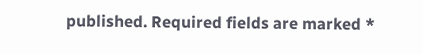published. Required fields are marked *